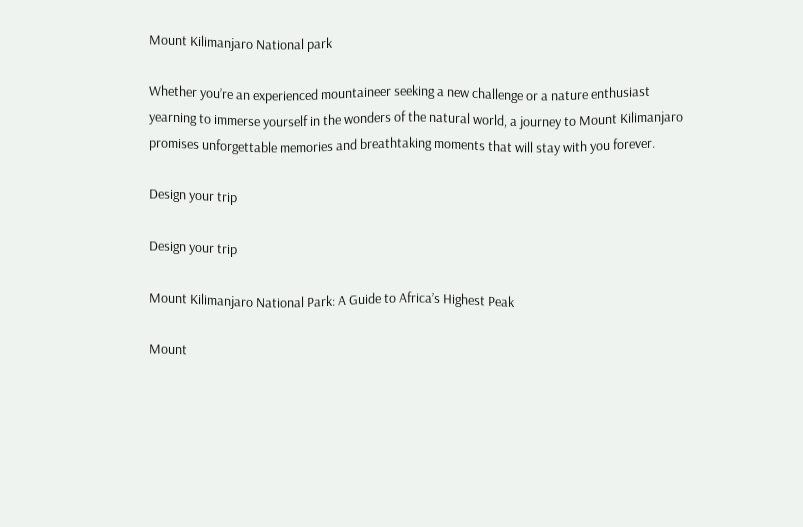Mount Kilimanjaro National park

Whether you’re an experienced mountaineer seeking a new challenge or a nature enthusiast yearning to immerse yourself in the wonders of the natural world, a journey to Mount Kilimanjaro promises unforgettable memories and breathtaking moments that will stay with you forever.

Design your trip

Design your trip

Mount Kilimanjaro National Park: A Guide to Africa’s Highest Peak

Mount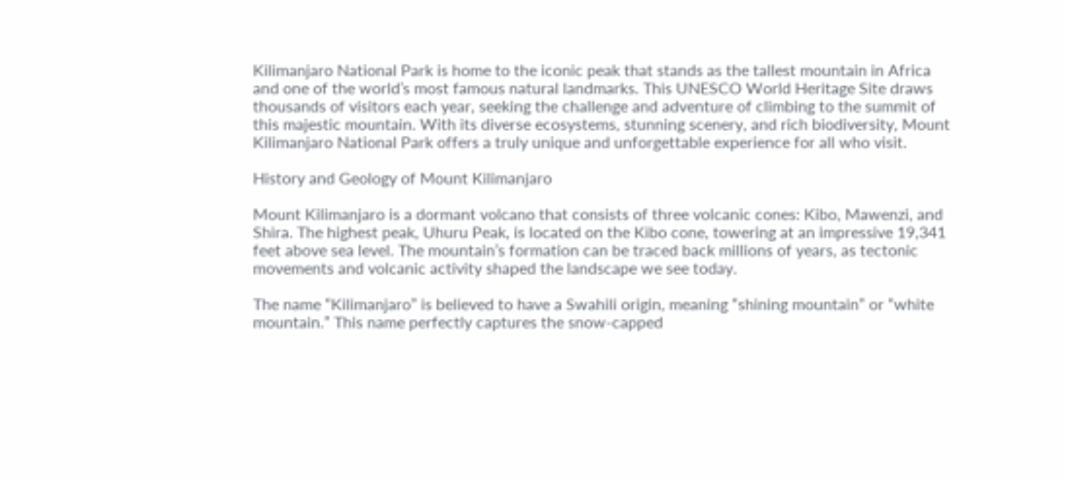Kilimanjaro National Park is home to the iconic peak that stands as the tallest mountain in Africa and one of the world’s most famous natural landmarks. This UNESCO World Heritage Site draws thousands of visitors each year, seeking the challenge and adventure of climbing to the summit of this majestic mountain. With its diverse ecosystems, stunning scenery, and rich biodiversity, Mount Kilimanjaro National Park offers a truly unique and unforgettable experience for all who visit.

History and Geology of Mount Kilimanjaro

Mount Kilimanjaro is a dormant volcano that consists of three volcanic cones: Kibo, Mawenzi, and Shira. The highest peak, Uhuru Peak, is located on the Kibo cone, towering at an impressive 19,341 feet above sea level. The mountain’s formation can be traced back millions of years, as tectonic movements and volcanic activity shaped the landscape we see today.

The name “Kilimanjaro” is believed to have a Swahili origin, meaning “shining mountain” or “white mountain.” This name perfectly captures the snow-capped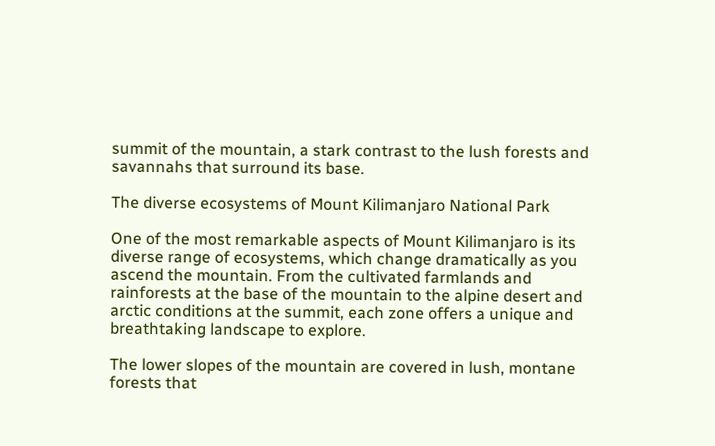summit of the mountain, a stark contrast to the lush forests and savannahs that surround its base.

The diverse ecosystems of Mount Kilimanjaro National Park

One of the most remarkable aspects of Mount Kilimanjaro is its diverse range of ecosystems, which change dramatically as you ascend the mountain. From the cultivated farmlands and rainforests at the base of the mountain to the alpine desert and arctic conditions at the summit, each zone offers a unique and breathtaking landscape to explore.

The lower slopes of the mountain are covered in lush, montane forests that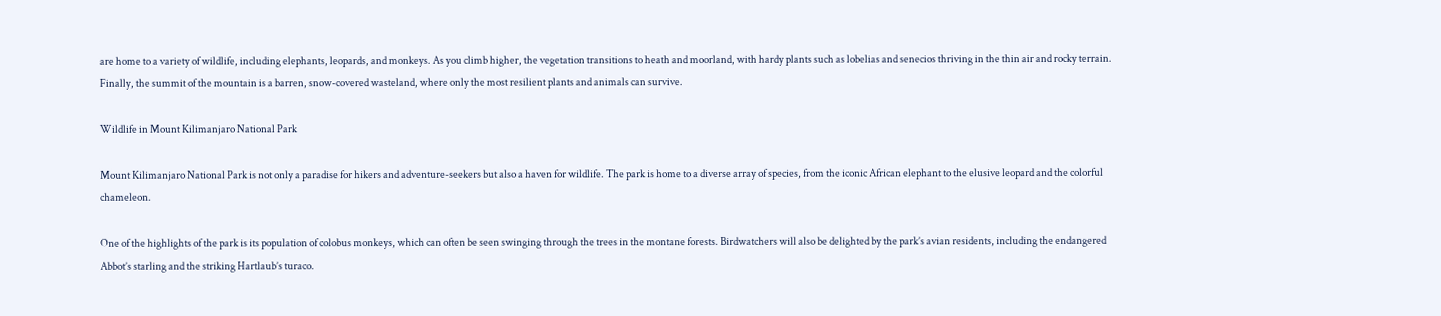are home to a variety of wildlife, including elephants, leopards, and monkeys. As you climb higher, the vegetation transitions to heath and moorland, with hardy plants such as lobelias and senecios thriving in the thin air and rocky terrain. Finally, the summit of the mountain is a barren, snow-covered wasteland, where only the most resilient plants and animals can survive.

Wildlife in Mount Kilimanjaro National Park

Mount Kilimanjaro National Park is not only a paradise for hikers and adventure-seekers but also a haven for wildlife. The park is home to a diverse array of species, from the iconic African elephant to the elusive leopard and the colorful chameleon.

One of the highlights of the park is its population of colobus monkeys, which can often be seen swinging through the trees in the montane forests. Birdwatchers will also be delighted by the park’s avian residents, including the endangered Abbot’s starling and the striking Hartlaub’s turaco.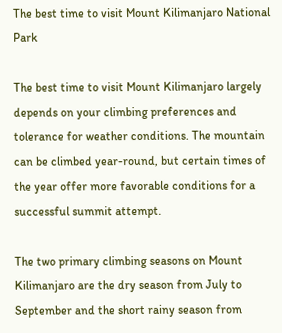The best time to visit Mount Kilimanjaro National Park

The best time to visit Mount Kilimanjaro largely depends on your climbing preferences and tolerance for weather conditions. The mountain can be climbed year-round, but certain times of the year offer more favorable conditions for a successful summit attempt.

The two primary climbing seasons on Mount Kilimanjaro are the dry season from July to September and the short rainy season from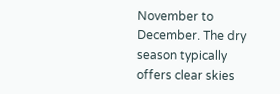November to December. The dry season typically offers clear skies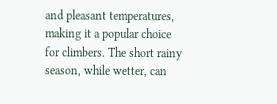and pleasant temperatures, making it a popular choice for climbers. The short rainy season, while wetter, can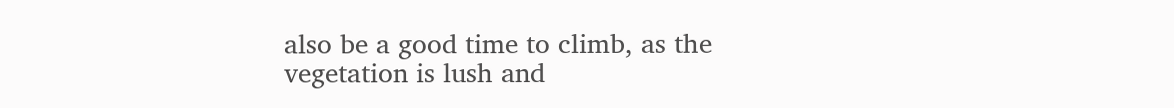also be a good time to climb, as the vegetation is lush and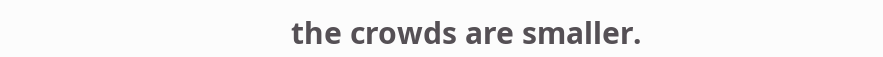the crowds are smaller.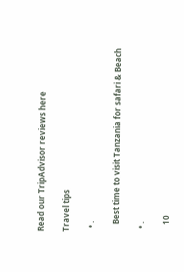Read our TripAdvisor reviews here

Travel tips

  • .

    Best time to visit Tanzania for safari & Beach

  • .

    10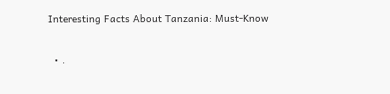Interesting Facts About Tanzania: Must-Know

  • .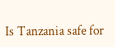Is Tanzania safe for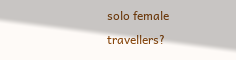solo female travellers?